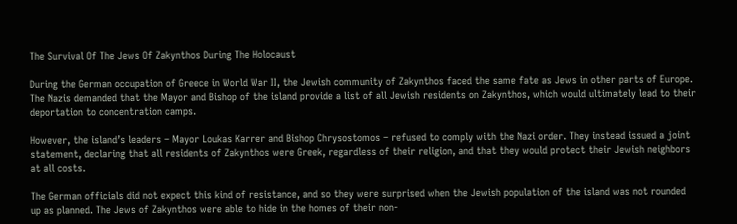The Survival Of The Jews Of Zakynthos During The Holocaust

During the German occupation of Greece in World War II, the Jewish community of Zakynthos faced the same fate as Jews in other parts of Europe. The Nazis demanded that the Mayor and Bishop of the island provide a list of all Jewish residents on Zakynthos, which would ultimately lead to their deportation to concentration camps.

However, the island’s leaders – Mayor Loukas Karrer and Bishop Chrysostomos – refused to comply with the Nazi order. They instead issued a joint statement, declaring that all residents of Zakynthos were Greek, regardless of their religion, and that they would protect their Jewish neighbors at all costs.

The German officials did not expect this kind of resistance, and so they were surprised when the Jewish population of the island was not rounded up as planned. The Jews of Zakynthos were able to hide in the homes of their non-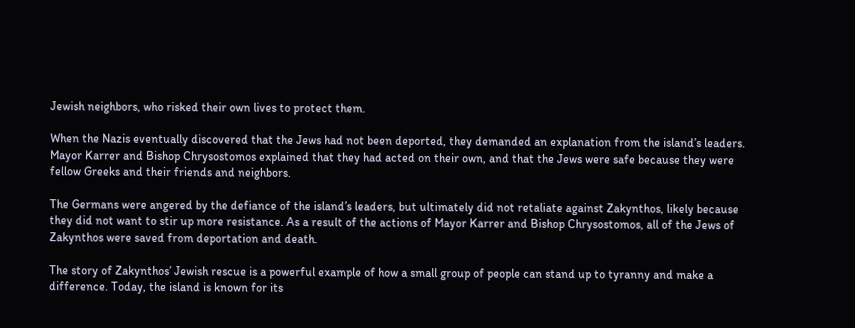Jewish neighbors, who risked their own lives to protect them.

When the Nazis eventually discovered that the Jews had not been deported, they demanded an explanation from the island’s leaders. Mayor Karrer and Bishop Chrysostomos explained that they had acted on their own, and that the Jews were safe because they were fellow Greeks and their friends and neighbors.

The Germans were angered by the defiance of the island’s leaders, but ultimately did not retaliate against Zakynthos, likely because they did not want to stir up more resistance. As a result of the actions of Mayor Karrer and Bishop Chrysostomos, all of the Jews of Zakynthos were saved from deportation and death.

The story of Zakynthos’ Jewish rescue is a powerful example of how a small group of people can stand up to tyranny and make a difference. Today, the island is known for its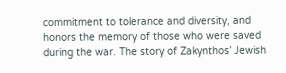commitment to tolerance and diversity, and honors the memory of those who were saved during the war. The story of Zakynthos’ Jewish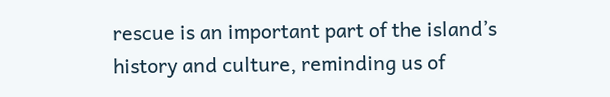rescue is an important part of the island’s history and culture, reminding us of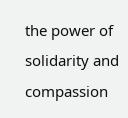the power of solidarity and compassion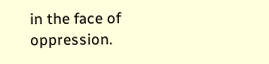in the face of oppression.